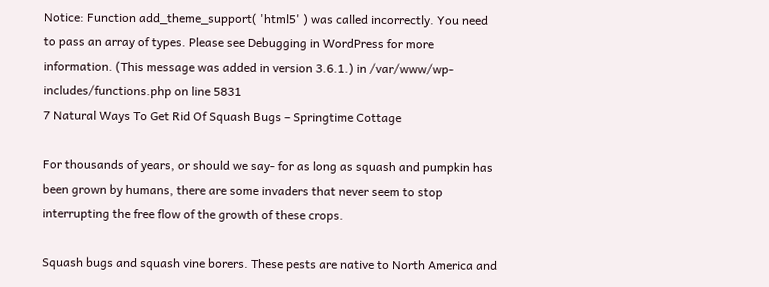Notice: Function add_theme_support( 'html5' ) was called incorrectly. You need to pass an array of types. Please see Debugging in WordPress for more information. (This message was added in version 3.6.1.) in /var/www/wp-includes/functions.php on line 5831
7 Natural Ways To Get Rid Of Squash Bugs – Springtime Cottage

For thousands of years, or should we say- for as long as squash and pumpkin has been grown by humans, there are some invaders that never seem to stop interrupting the free flow of the growth of these crops.

Squash bugs and squash vine borers. These pests are native to North America and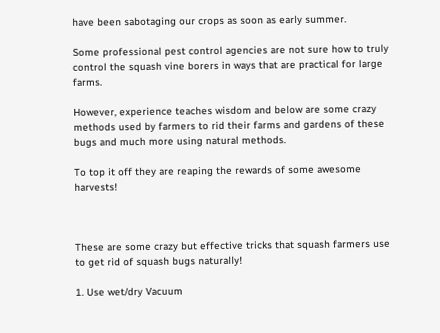have been sabotaging our crops as soon as early summer.

Some professional pest control agencies are not sure how to truly control the squash vine borers in ways that are practical for large farms.

However, experience teaches wisdom and below are some crazy methods used by farmers to rid their farms and gardens of these bugs and much more using natural methods.

To top it off they are reaping the rewards of some awesome harvests!



These are some crazy but effective tricks that squash farmers use to get rid of squash bugs naturally!

1. Use wet/dry Vacuum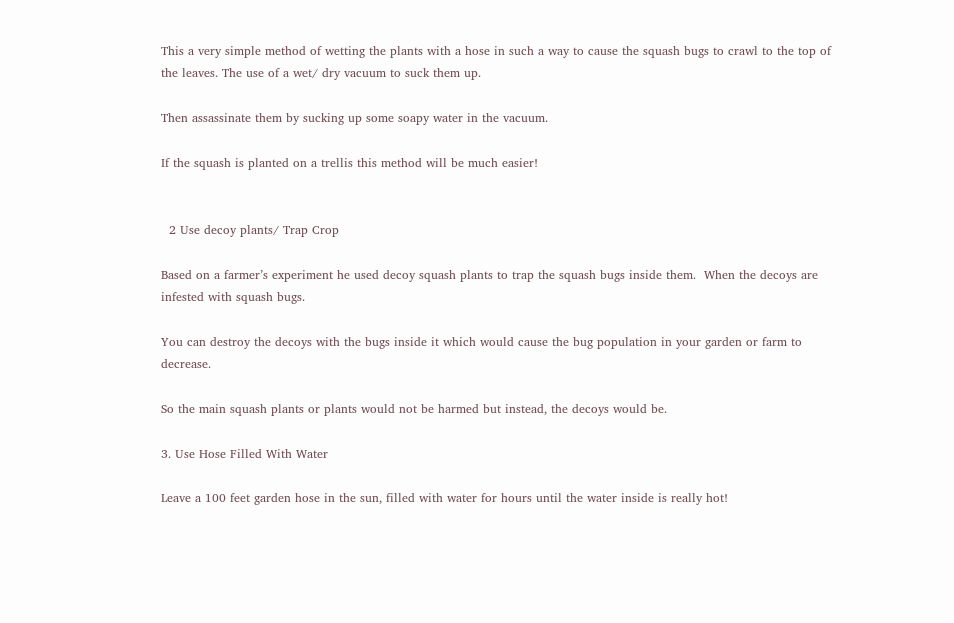This a very simple method of wetting the plants with a hose in such a way to cause the squash bugs to crawl to the top of the leaves. The use of a wet/ dry vacuum to suck them up.

Then assassinate them by sucking up some soapy water in the vacuum.

If the squash is planted on a trellis this method will be much easier!


  2 Use decoy plants/ Trap Crop

Based on a farmer’s experiment he used decoy squash plants to trap the squash bugs inside them.  When the decoys are infested with squash bugs.

You can destroy the decoys with the bugs inside it which would cause the bug population in your garden or farm to decrease.

So the main squash plants or plants would not be harmed but instead, the decoys would be.

3. Use Hose Filled With Water

Leave a 100 feet garden hose in the sun, filled with water for hours until the water inside is really hot!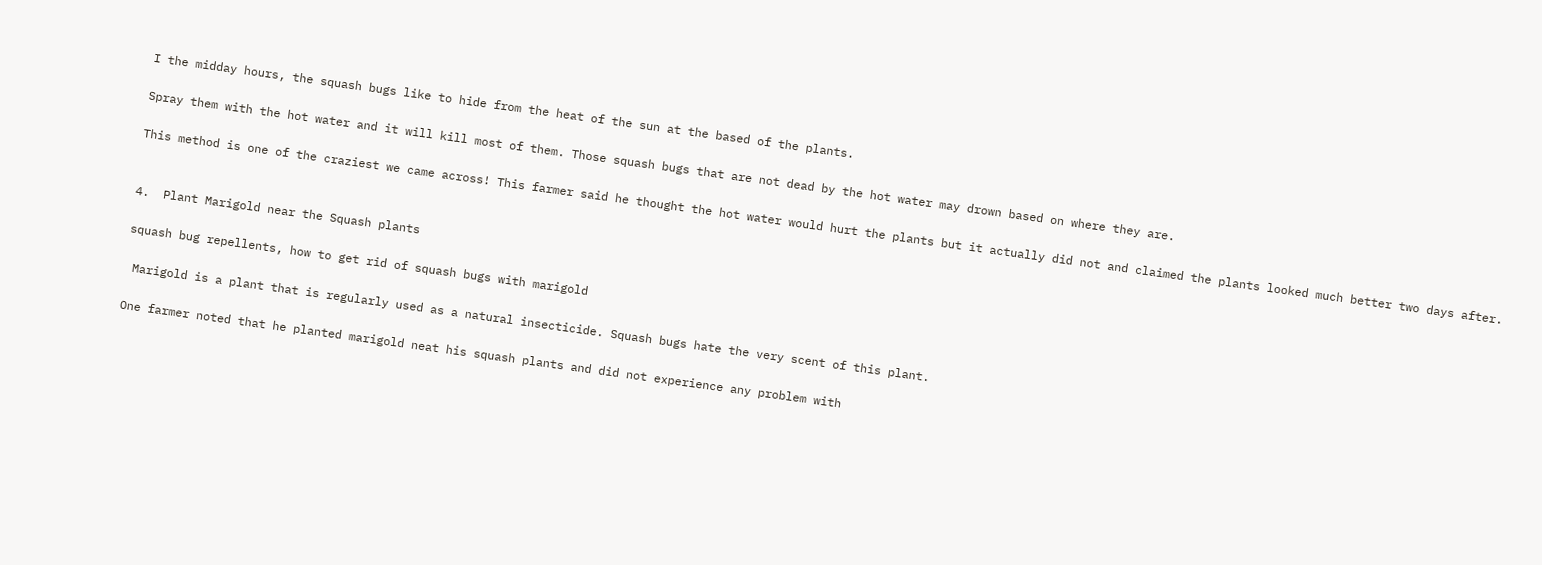I the midday hours, the squash bugs like to hide from the heat of the sun at the based of the plants.

Spray them with the hot water and it will kill most of them. Those squash bugs that are not dead by the hot water may drown based on where they are.

This method is one of the craziest we came across! This farmer said he thought the hot water would hurt the plants but it actually did not and claimed the plants looked much better two days after.


4.  Plant Marigold near the Squash plants

squash bug repellents, how to get rid of squash bugs with marigold

 Marigold is a plant that is regularly used as a natural insecticide. Squash bugs hate the very scent of this plant.

One farmer noted that he planted marigold neat his squash plants and did not experience any problem with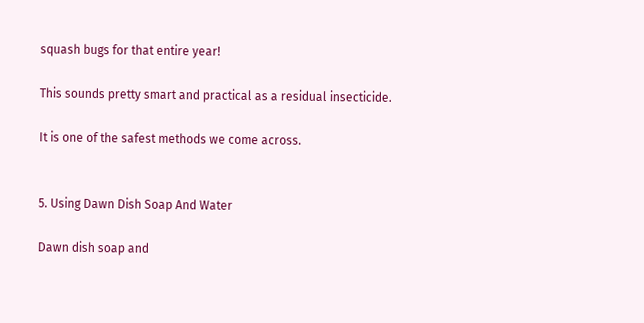squash bugs for that entire year!

This sounds pretty smart and practical as a residual insecticide.

It is one of the safest methods we come across.


5. Using Dawn Dish Soap And Water

Dawn dish soap and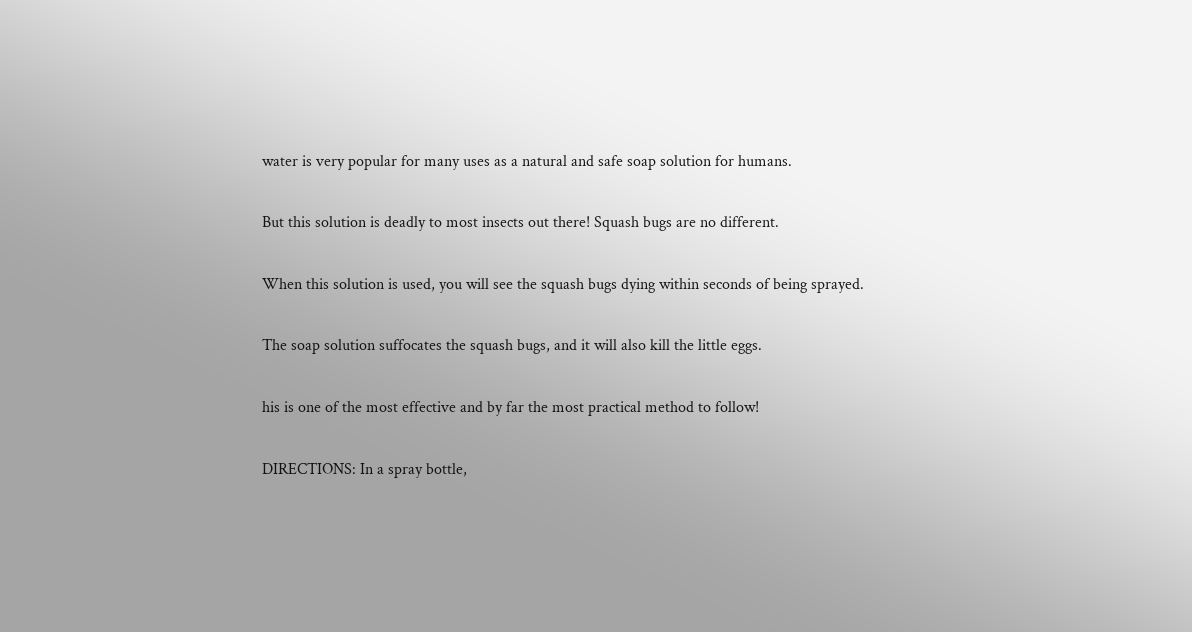water is very popular for many uses as a natural and safe soap solution for humans.

But this solution is deadly to most insects out there! Squash bugs are no different.

When this solution is used, you will see the squash bugs dying within seconds of being sprayed.

The soap solution suffocates the squash bugs, and it will also kill the little eggs.

his is one of the most effective and by far the most practical method to follow!

DIRECTIONS: In a spray bottle,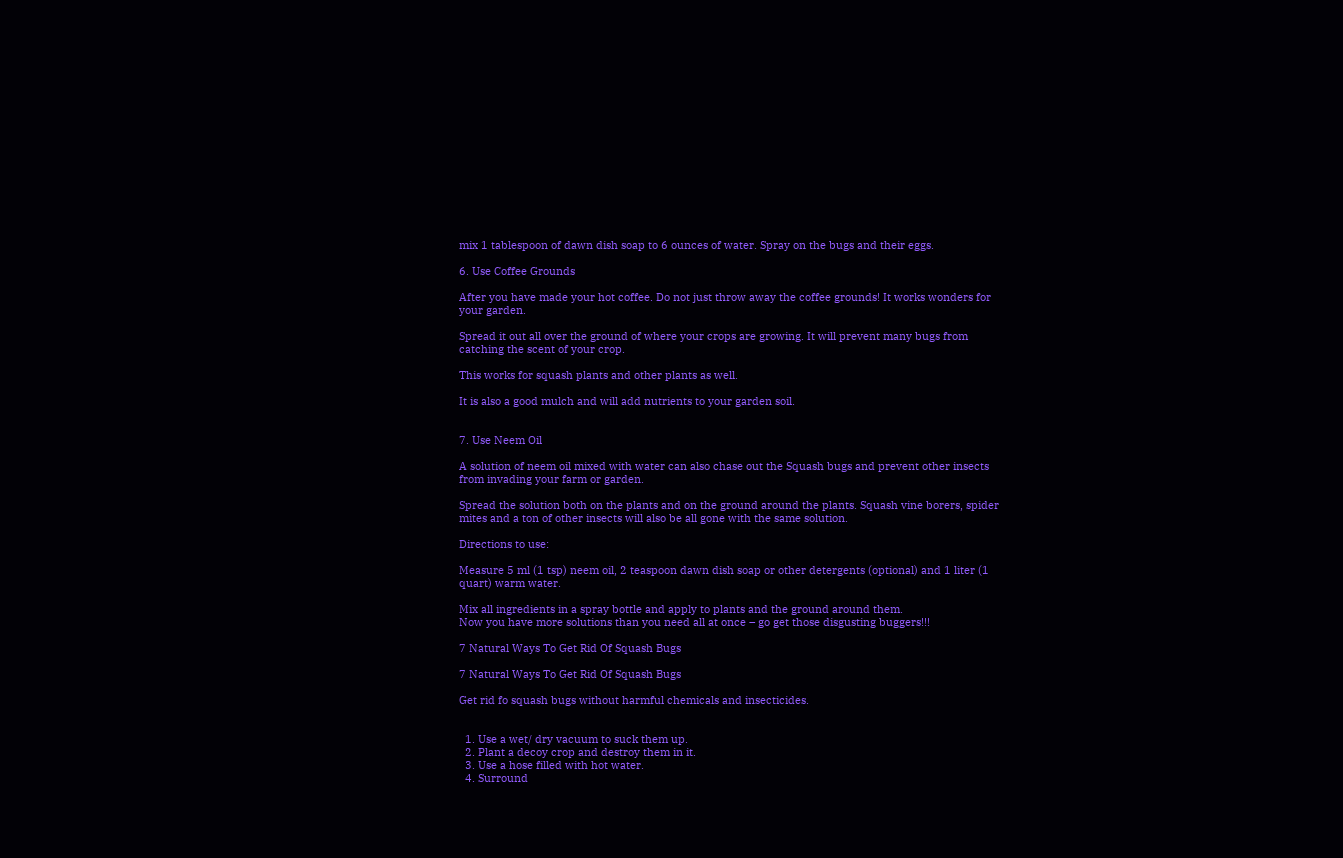mix 1 tablespoon of dawn dish soap to 6 ounces of water. Spray on the bugs and their eggs.

6. Use Coffee Grounds

After you have made your hot coffee. Do not just throw away the coffee grounds! It works wonders for your garden.

Spread it out all over the ground of where your crops are growing. It will prevent many bugs from catching the scent of your crop.

This works for squash plants and other plants as well.

It is also a good mulch and will add nutrients to your garden soil.


7. Use Neem Oil

A solution of neem oil mixed with water can also chase out the Squash bugs and prevent other insects from invading your farm or garden.

Spread the solution both on the plants and on the ground around the plants. Squash vine borers, spider mites and a ton of other insects will also be all gone with the same solution.

Directions to use:

Measure 5 ml (1 tsp) neem oil, 2 teaspoon dawn dish soap or other detergents (optional) and 1 liter (1 quart) warm water.

Mix all ingredients in a spray bottle and apply to plants and the ground around them.
Now you have more solutions than you need all at once – go get those disgusting buggers!!!

7 Natural Ways To Get Rid Of Squash Bugs

7 Natural Ways To Get Rid Of Squash Bugs

Get rid fo squash bugs without harmful chemicals and insecticides.


  1. Use a wet/ dry vacuum to suck them up.
  2. Plant a decoy crop and destroy them in it.
  3. Use a hose filled with hot water.
  4. Surround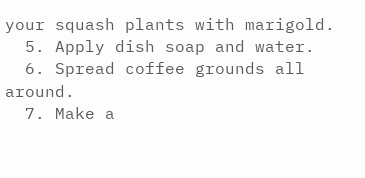your squash plants with marigold.
  5. Apply dish soap and water.
  6. Spread coffee grounds all around.
  7. Make a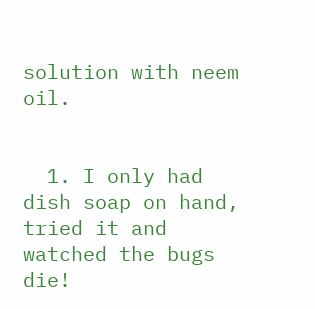solution with neem oil.


  1. I only had dish soap on hand, tried it and watched the bugs die!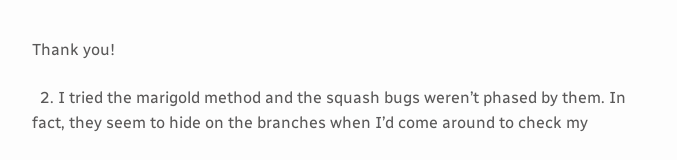Thank you!

  2. I tried the marigold method and the squash bugs weren’t phased by them. In fact, they seem to hide on the branches when I’d come around to check my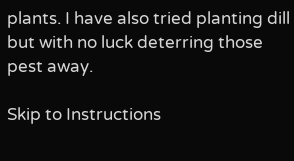plants. I have also tried planting dill but with no luck deterring those pest away.

Skip to Instructions